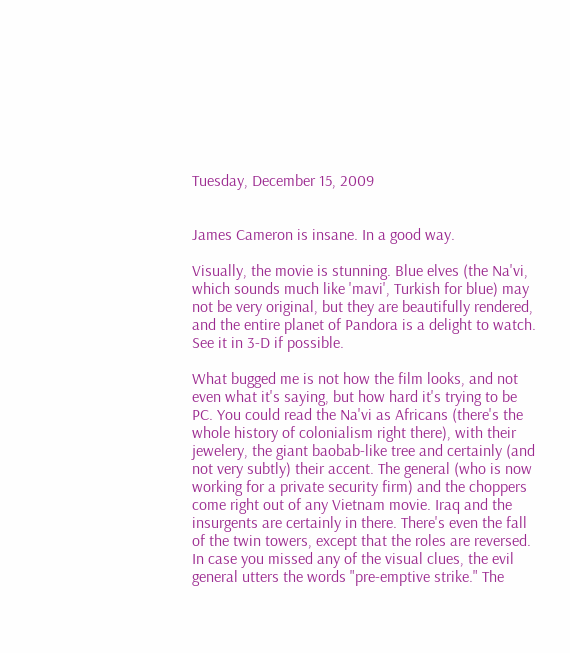Tuesday, December 15, 2009


James Cameron is insane. In a good way.

Visually, the movie is stunning. Blue elves (the Na'vi, which sounds much like 'mavi', Turkish for blue) may not be very original, but they are beautifully rendered, and the entire planet of Pandora is a delight to watch. See it in 3-D if possible.

What bugged me is not how the film looks, and not even what it's saying, but how hard it's trying to be PC. You could read the Na'vi as Africans (there's the whole history of colonialism right there), with their jewelery, the giant baobab-like tree and certainly (and not very subtly) their accent. The general (who is now working for a private security firm) and the choppers come right out of any Vietnam movie. Iraq and the insurgents are certainly in there. There's even the fall of the twin towers, except that the roles are reversed. In case you missed any of the visual clues, the evil general utters the words "pre-emptive strike." The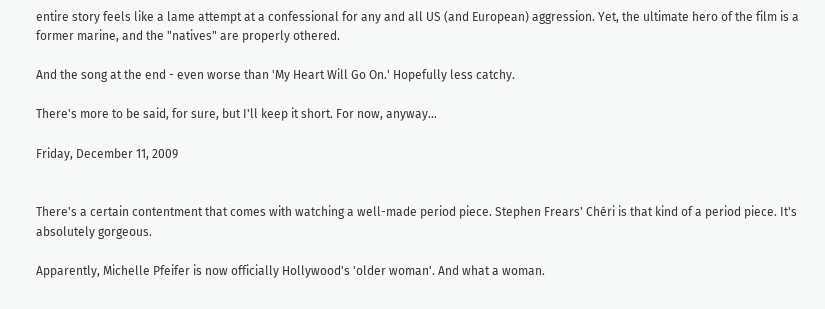entire story feels like a lame attempt at a confessional for any and all US (and European) aggression. Yet, the ultimate hero of the film is a former marine, and the "natives" are properly othered.

And the song at the end - even worse than 'My Heart Will Go On.' Hopefully less catchy.

There's more to be said, for sure, but I'll keep it short. For now, anyway...

Friday, December 11, 2009


There's a certain contentment that comes with watching a well-made period piece. Stephen Frears' Chéri is that kind of a period piece. It's absolutely gorgeous.

Apparently, Michelle Pfeifer is now officially Hollywood's 'older woman'. And what a woman.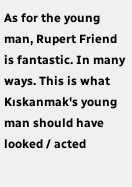As for the young man, Rupert Friend is fantastic. In many ways. This is what Kıskanmak's young man should have looked / acted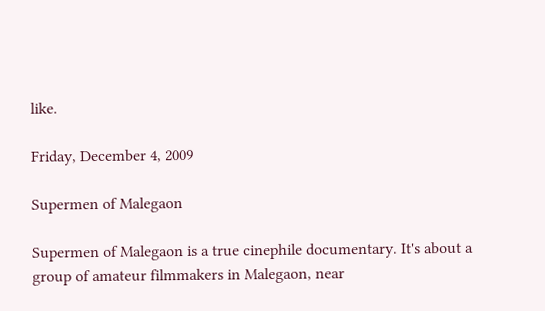like.

Friday, December 4, 2009

Supermen of Malegaon

Supermen of Malegaon is a true cinephile documentary. It's about a group of amateur filmmakers in Malegaon, near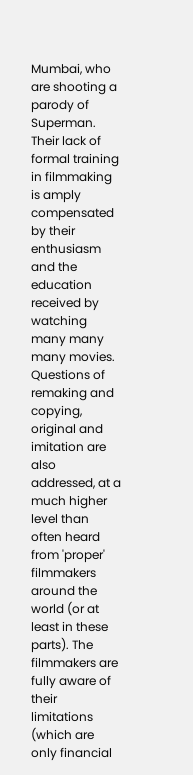Mumbai, who are shooting a parody of Superman. Their lack of formal training in filmmaking is amply compensated by their enthusiasm and the education received by watching many many many movies. Questions of remaking and copying, original and imitation are also addressed, at a much higher level than often heard from 'proper' filmmakers around the world (or at least in these parts). The filmmakers are fully aware of their limitations (which are only financial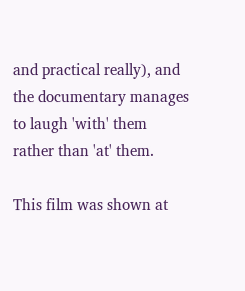and practical really), and the documentary manages to laugh 'with' them rather than 'at' them.

This film was shown at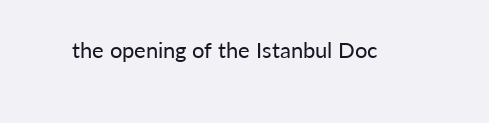the opening of the Istanbul Doc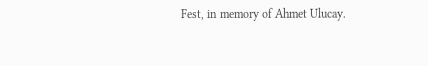Fest, in memory of Ahmet Ulucay.